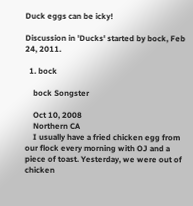Duck eggs can be icky!

Discussion in 'Ducks' started by bock, Feb 24, 2011.

  1. bock

    bock Songster

    Oct 10, 2008
    Northern CA
    I usually have a fried chicken egg from our flock every morning with OJ and a piece of toast. Yesterday, we were out of chicken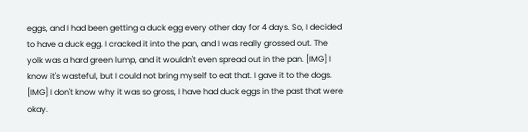eggs, and I had been getting a duck egg every other day for 4 days. So, I decided to have a duck egg. I cracked it into the pan, and I was really grossed out. The yolk was a hard green lump, and it wouldn't even spread out in the pan. [IMG] I know it's wasteful, but I could not bring myself to eat that. I gave it to the dogs. [IMG] I don't know why it was so gross, I have had duck eggs in the past that were okay.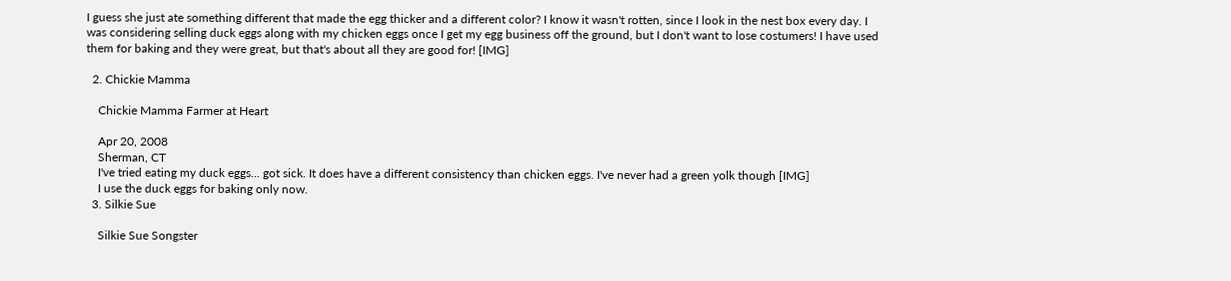I guess she just ate something different that made the egg thicker and a different color? I know it wasn't rotten, since I look in the nest box every day. I was considering selling duck eggs along with my chicken eggs once I get my egg business off the ground, but I don't want to lose costumers! I have used them for baking and they were great, but that's about all they are good for! [IMG]

  2. Chickie Mamma

    Chickie Mamma Farmer at Heart

    Apr 20, 2008
    Sherman, CT
    I've tried eating my duck eggs... got sick. It does have a different consistency than chicken eggs. I've never had a green yolk though [IMG]
    I use the duck eggs for baking only now.
  3. Silkie Sue

    Silkie Sue Songster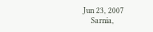Jun 23, 2007
    Sarnia,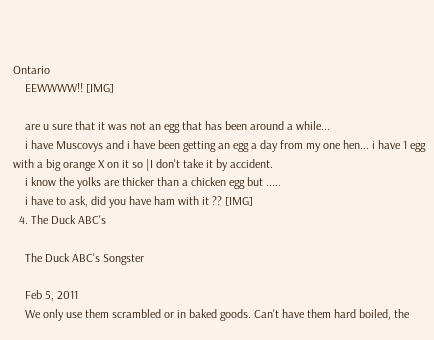Ontario
    EEWWWW!! [IMG]

    are u sure that it was not an egg that has been around a while...
    i have Muscovys and i have been getting an egg a day from my one hen... i have 1 egg with a big orange X on it so |I don't take it by accident.
    i know the yolks are thicker than a chicken egg but .....
    i have to ask, did you have ham with it ?? [IMG]
  4. The Duck ABC's

    The Duck ABC's Songster

    Feb 5, 2011
    We only use them scrambled or in baked goods. Can't have them hard boiled, the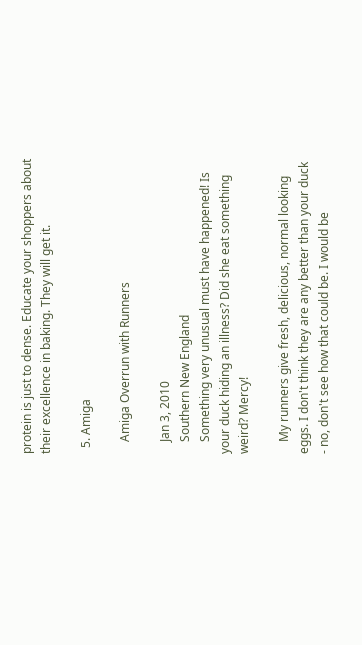protein is just to dense. Educate your shoppers about their excellence in baking. They will get it.

  5. Amiga

    Amiga Overrun with Runners

    Jan 3, 2010
    Southern New England
    Something very unusual must have happened! Is your duck hiding an illness? Did she eat something weird? Mercy!

    My runners give fresh, delicious, normal looking eggs. I don't think they are any better than your duck - no, don't see how that could be. I would be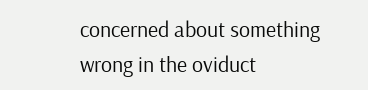concerned about something wrong in the oviduct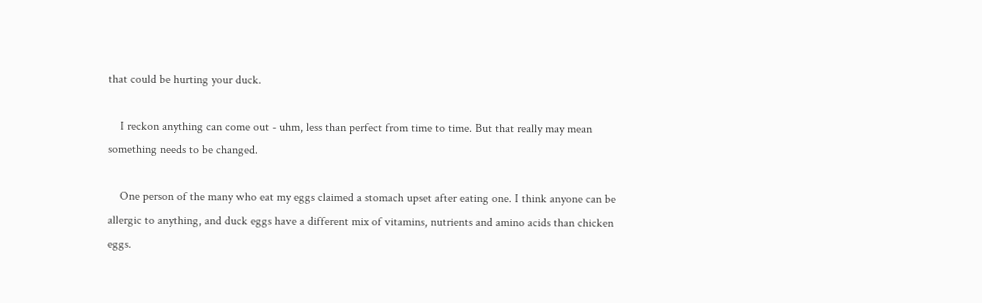that could be hurting your duck.

    I reckon anything can come out - uhm, less than perfect from time to time. But that really may mean something needs to be changed.

    One person of the many who eat my eggs claimed a stomach upset after eating one. I think anyone can be allergic to anything, and duck eggs have a different mix of vitamins, nutrients and amino acids than chicken eggs.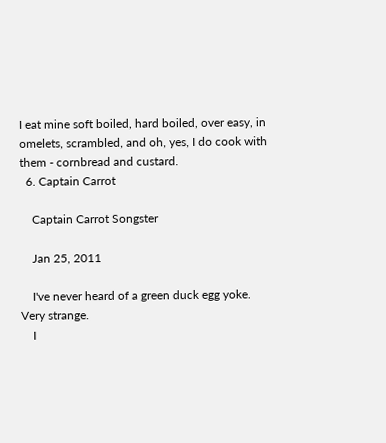I eat mine soft boiled, hard boiled, over easy, in omelets, scrambled, and oh, yes, I do cook with them - cornbread and custard.
  6. Captain Carrot

    Captain Carrot Songster

    Jan 25, 2011

    I've never heard of a green duck egg yoke. Very strange.
    I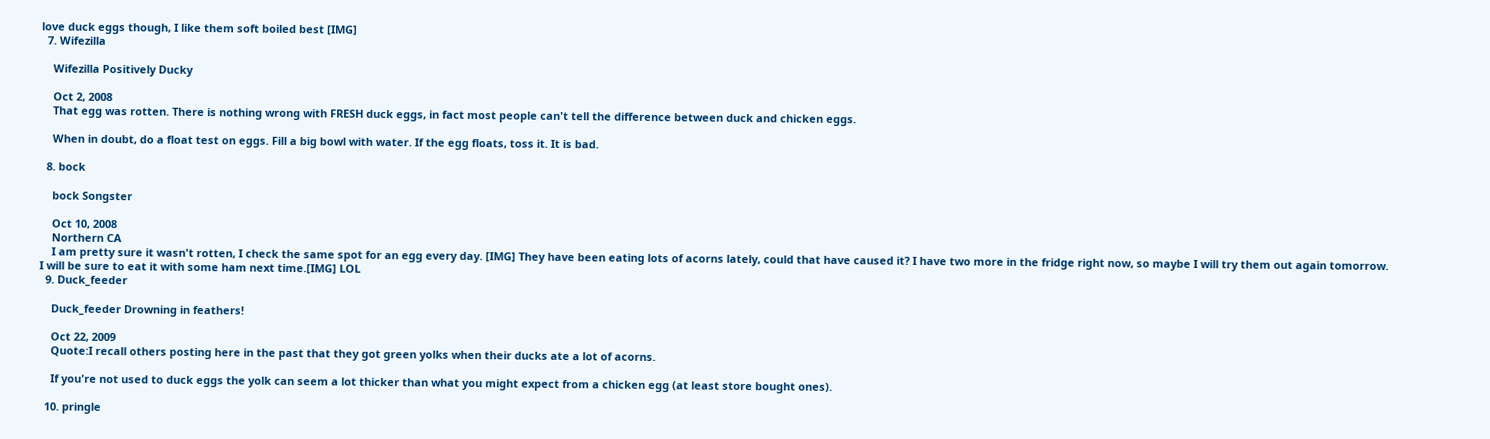love duck eggs though, I like them soft boiled best [IMG]
  7. Wifezilla

    Wifezilla Positively Ducky

    Oct 2, 2008
    That egg was rotten. There is nothing wrong with FRESH duck eggs, in fact most people can't tell the difference between duck and chicken eggs.

    When in doubt, do a float test on eggs. Fill a big bowl with water. If the egg floats, toss it. It is bad.

  8. bock

    bock Songster

    Oct 10, 2008
    Northern CA
    I am pretty sure it wasn't rotten, I check the same spot for an egg every day. [IMG] They have been eating lots of acorns lately, could that have caused it? I have two more in the fridge right now, so maybe I will try them out again tomorrow. I will be sure to eat it with some ham next time.[IMG] LOL
  9. Duck_feeder

    Duck_feeder Drowning in feathers!

    Oct 22, 2009
    Quote:I recall others posting here in the past that they got green yolks when their ducks ate a lot of acorns.

    If you're not used to duck eggs the yolk can seem a lot thicker than what you might expect from a chicken egg (at least store bought ones).

  10. pringle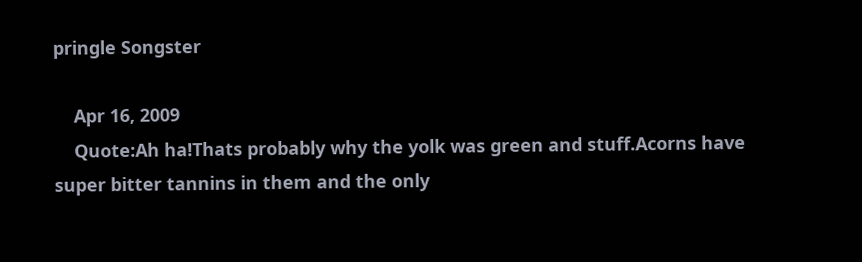pringle Songster

    Apr 16, 2009
    Quote:Ah ha!Thats probably why the yolk was green and stuff.Acorns have super bitter tannins in them and the only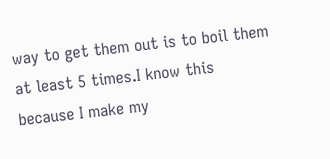way to get them out is to boil them at least 5 times.I know this because I make my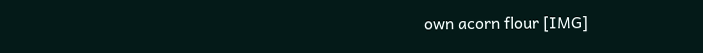own acorn flour [IMG]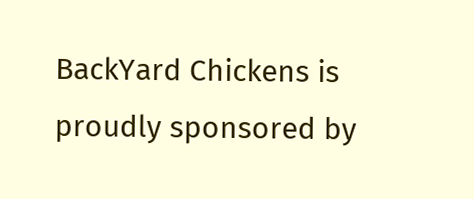BackYard Chickens is proudly sponsored by